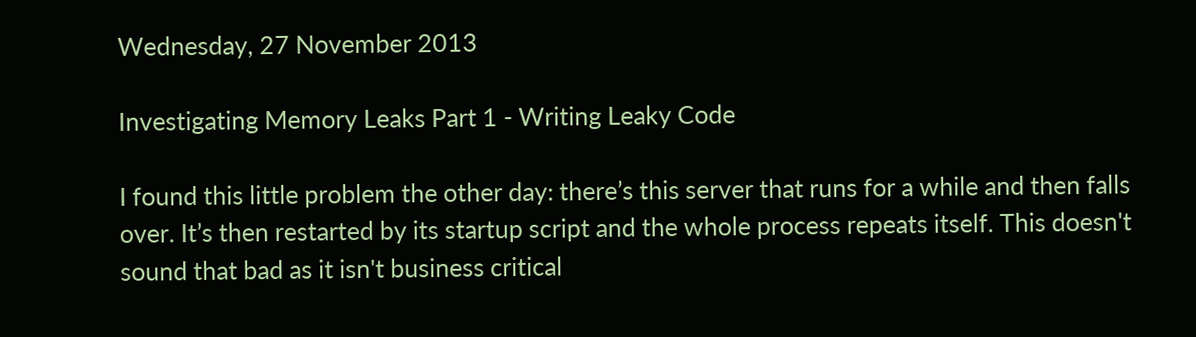Wednesday, 27 November 2013

Investigating Memory Leaks Part 1 - Writing Leaky Code

I found this little problem the other day: there’s this server that runs for a while and then falls over. It’s then restarted by its startup script and the whole process repeats itself. This doesn't sound that bad as it isn't business critical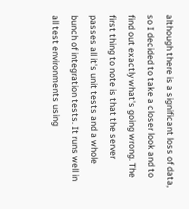although there is a significant loss of data, so I decided to take a closer look and to find out exactly what's going wrong. The first thing to note is that the server passes all it's unit tests and a whole bunch of integration tests. It runs well in all test environments using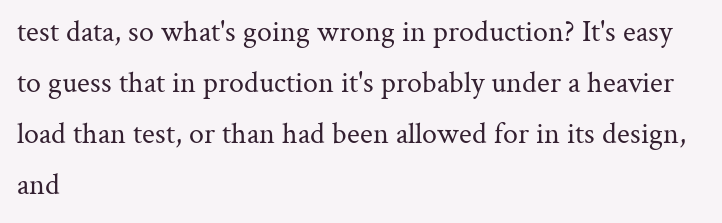test data, so what's going wrong in production? It's easy to guess that in production it's probably under a heavier load than test, or than had been allowed for in its design, and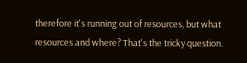therefore it's running out of resources, but what resources and where? That's the tricky question.